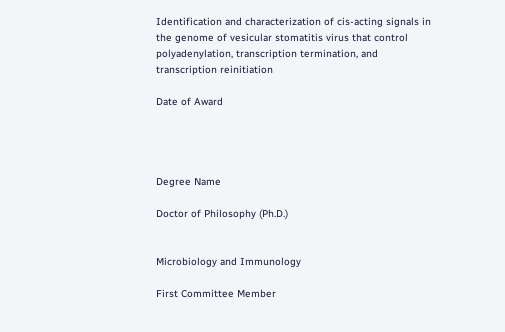Identification and characterization of cis-acting signals in the genome of vesicular stomatitis virus that control polyadenylation, transcription termination, and transcription reinitiation

Date of Award




Degree Name

Doctor of Philosophy (Ph.D.)


Microbiology and Immunology

First Committee Member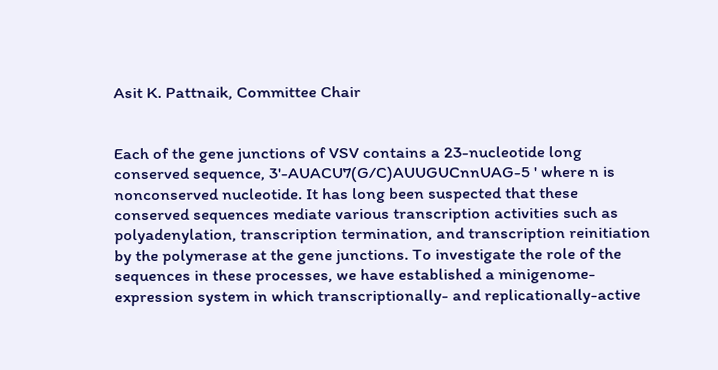Asit K. Pattnaik, Committee Chair


Each of the gene junctions of VSV contains a 23-nucleotide long conserved sequence, 3'-AUACU7(G/C)AUUGUCnnUAG-5 ' where n is nonconserved nucleotide. It has long been suspected that these conserved sequences mediate various transcription activities such as polyadenylation, transcription termination, and transcription reinitiation by the polymerase at the gene junctions. To investigate the role of the sequences in these processes, we have established a minigenome-expression system in which transcriptionally- and replicationally-active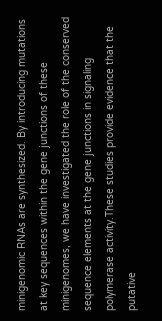minigenomic RNAs are synthesized. By introducing mutations at key sequences within the gene junctions of these minigenomes, we have investigated the role of the conserved sequence elements at the gene junctions in signaling polymerase activity.These studies provide evidence that the putative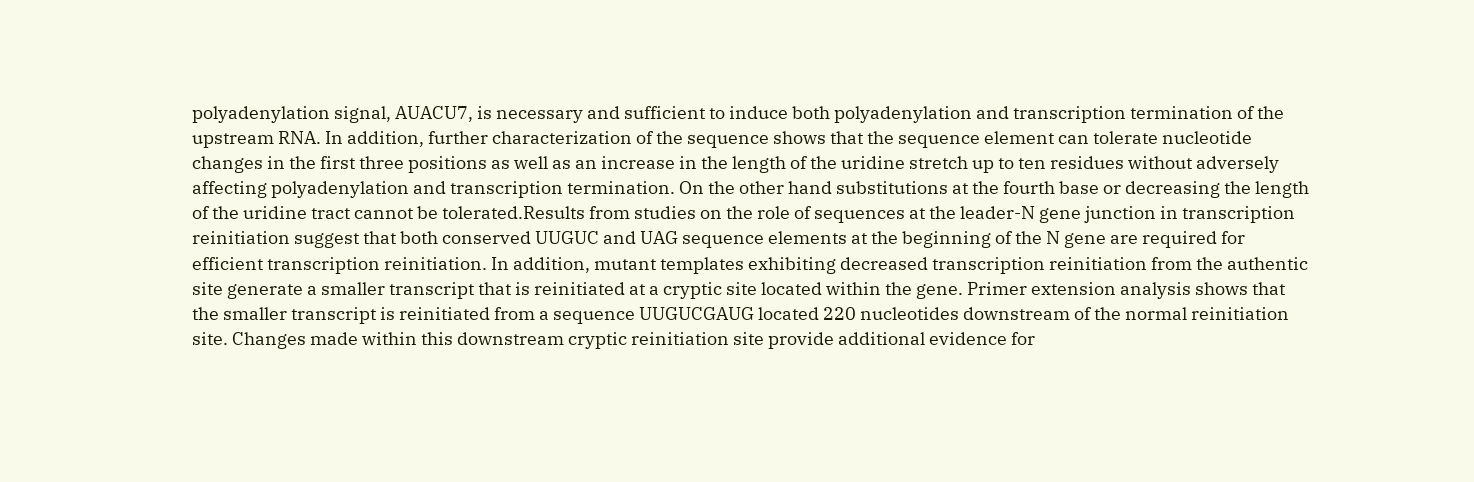polyadenylation signal, AUACU7, is necessary and sufficient to induce both polyadenylation and transcription termination of the upstream RNA. In addition, further characterization of the sequence shows that the sequence element can tolerate nucleotide changes in the first three positions as well as an increase in the length of the uridine stretch up to ten residues without adversely affecting polyadenylation and transcription termination. On the other hand substitutions at the fourth base or decreasing the length of the uridine tract cannot be tolerated.Results from studies on the role of sequences at the leader-N gene junction in transcription reinitiation suggest that both conserved UUGUC and UAG sequence elements at the beginning of the N gene are required for efficient transcription reinitiation. In addition, mutant templates exhibiting decreased transcription reinitiation from the authentic site generate a smaller transcript that is reinitiated at a cryptic site located within the gene. Primer extension analysis shows that the smaller transcript is reinitiated from a sequence UUGUCGAUG located 220 nucleotides downstream of the normal reinitiation site. Changes made within this downstream cryptic reinitiation site provide additional evidence for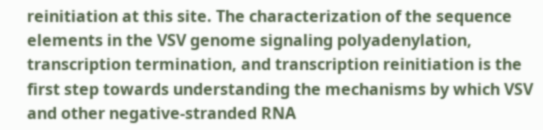reinitiation at this site. The characterization of the sequence elements in the VSV genome signaling polyadenylation, transcription termination, and transcription reinitiation is the first step towards understanding the mechanisms by which VSV and other negative-stranded RNA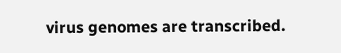virus genomes are transcribed.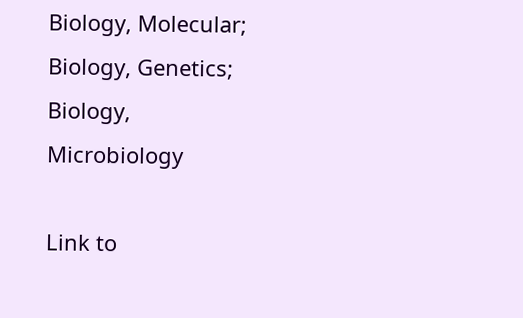Biology, Molecular; Biology, Genetics; Biology, Microbiology

Link to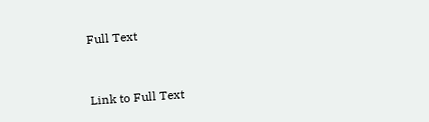Full Text


Link to Full Text